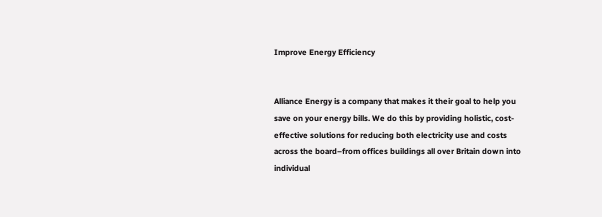Improve Energy Efficiency


Alliance Energy is a company that makes it their goal to help you save on your energy bills. We do this by providing holistic, cost-effective solutions for reducing both electricity use and costs across the board–from offices buildings all over Britain down into individual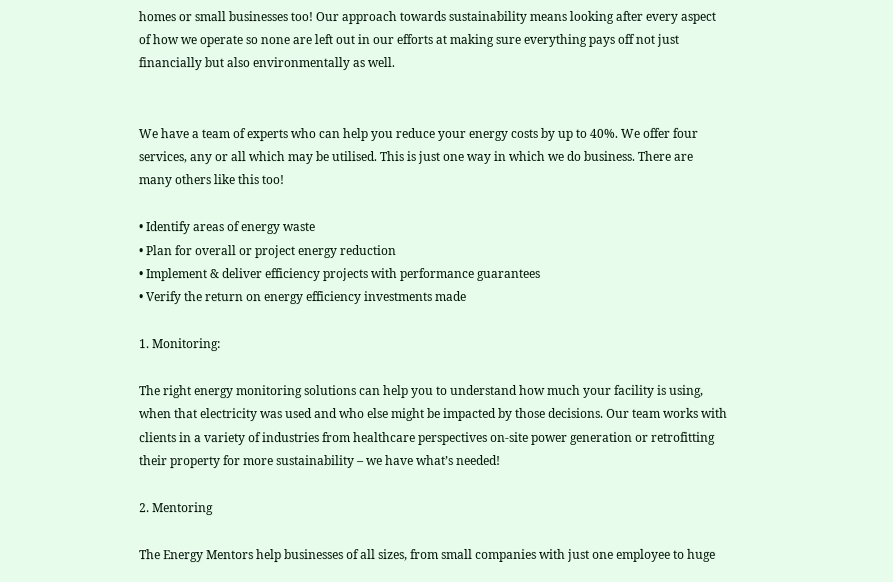homes or small businesses too! Our approach towards sustainability means looking after every aspect of how we operate so none are left out in our efforts at making sure everything pays off not just financially but also environmentally as well.


We have a team of experts who can help you reduce your energy costs by up to 40%. We offer four services, any or all which may be utilised. This is just one way in which we do business. There are many others like this too!

• Identify areas of energy waste
• Plan for overall or project energy reduction
• Implement & deliver efficiency projects with performance guarantees
• Verify the return on energy efficiency investments made

1. Monitoring:

The right energy monitoring solutions can help you to understand how much your facility is using, when that electricity was used and who else might be impacted by those decisions. Our team works with clients in a variety of industries from healthcare perspectives on-site power generation or retrofitting their property for more sustainability – we have what’s needed!

2. Mentoring

The Energy Mentors help businesses of all sizes, from small companies with just one employee to huge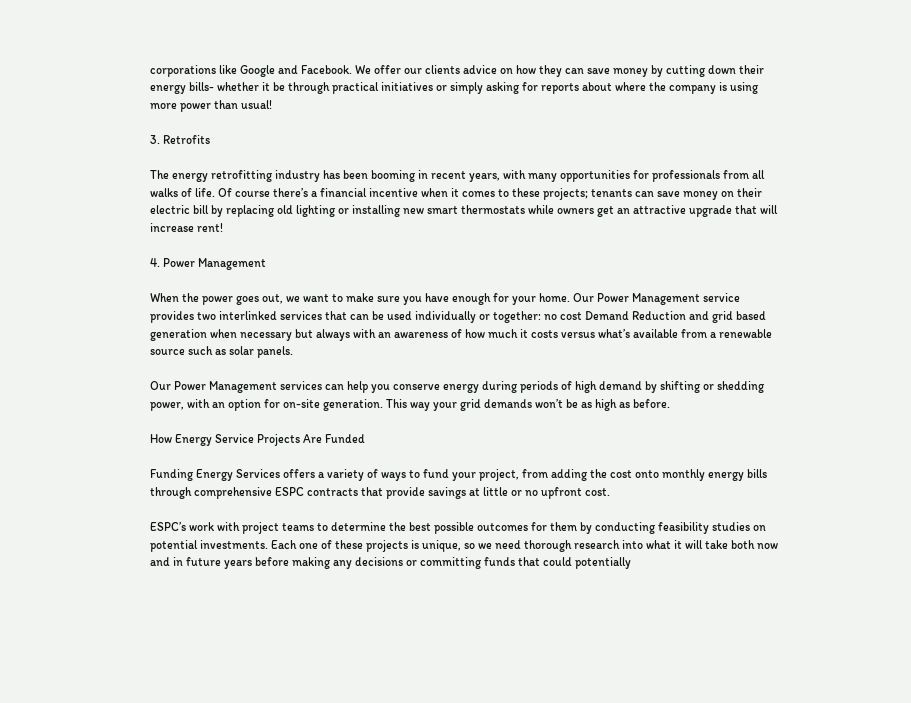corporations like Google and Facebook. We offer our clients advice on how they can save money by cutting down their energy bills- whether it be through practical initiatives or simply asking for reports about where the company is using more power than usual!

3. Retrofits

The energy retrofitting industry has been booming in recent years, with many opportunities for professionals from all walks of life. Of course there’s a financial incentive when it comes to these projects; tenants can save money on their electric bill by replacing old lighting or installing new smart thermostats while owners get an attractive upgrade that will increase rent!

4. Power Management

When the power goes out, we want to make sure you have enough for your home. Our Power Management service provides two interlinked services that can be used individually or together: no cost Demand Reduction and grid based generation when necessary but always with an awareness of how much it costs versus what’s available from a renewable source such as solar panels.

Our Power Management services can help you conserve energy during periods of high demand by shifting or shedding power, with an option for on-site generation. This way your grid demands won’t be as high as before.

How Energy Service Projects Are Funded

Funding Energy Services offers a variety of ways to fund your project, from adding the cost onto monthly energy bills through comprehensive ESPC contracts that provide savings at little or no upfront cost.

ESPC’s work with project teams to determine the best possible outcomes for them by conducting feasibility studies on potential investments. Each one of these projects is unique, so we need thorough research into what it will take both now and in future years before making any decisions or committing funds that could potentially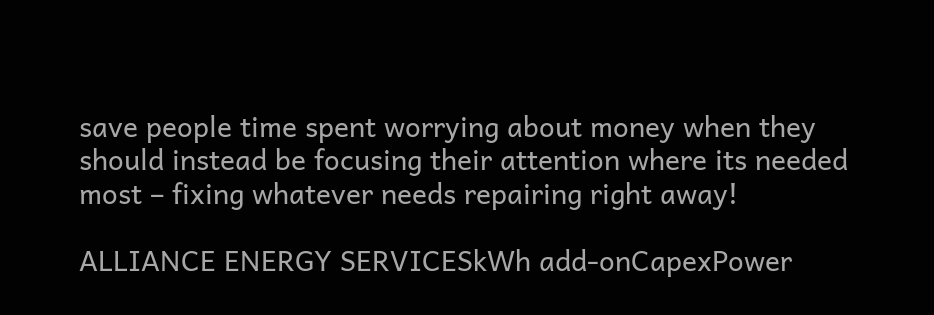save people time spent worrying about money when they should instead be focusing their attention where its needed most – fixing whatever needs repairing right away!

ALLIANCE ENERGY SERVICESkWh add-onCapexPower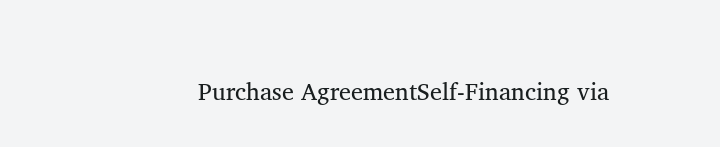Purchase AgreementSelf-Financing via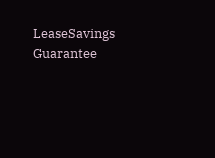LeaseSavings Guarantee